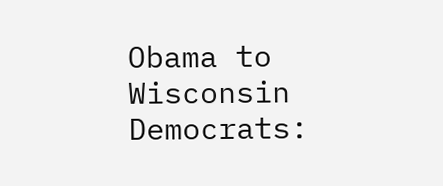Obama to Wisconsin Democrats: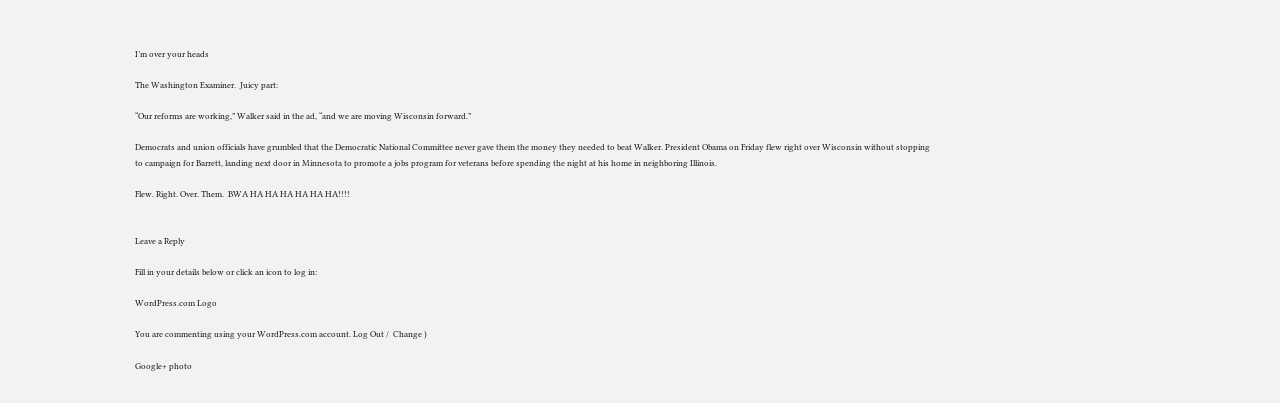I’m over your heads

The Washington Examiner.  Juicy part:

“Our reforms are working,” Walker said in the ad, “and we are moving Wisconsin forward.”

Democrats and union officials have grumbled that the Democratic National Committee never gave them the money they needed to beat Walker. President Obama on Friday flew right over Wisconsin without stopping to campaign for Barrett, landing next door in Minnesota to promote a jobs program for veterans before spending the night at his home in neighboring Illinois.

Flew. Right. Over. Them.  BWA HA HA HA HA HA HA!!!!


Leave a Reply

Fill in your details below or click an icon to log in:

WordPress.com Logo

You are commenting using your WordPress.com account. Log Out /  Change )

Google+ photo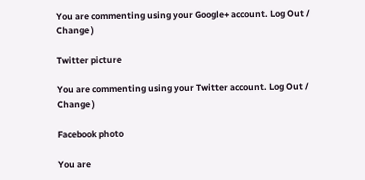You are commenting using your Google+ account. Log Out /  Change )

Twitter picture

You are commenting using your Twitter account. Log Out /  Change )

Facebook photo

You are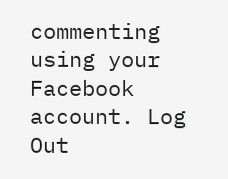commenting using your Facebook account. Log Out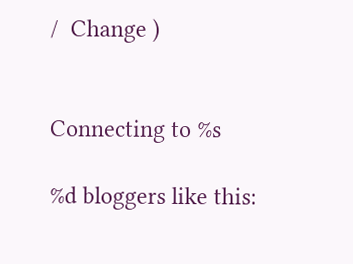/  Change )


Connecting to %s

%d bloggers like this: